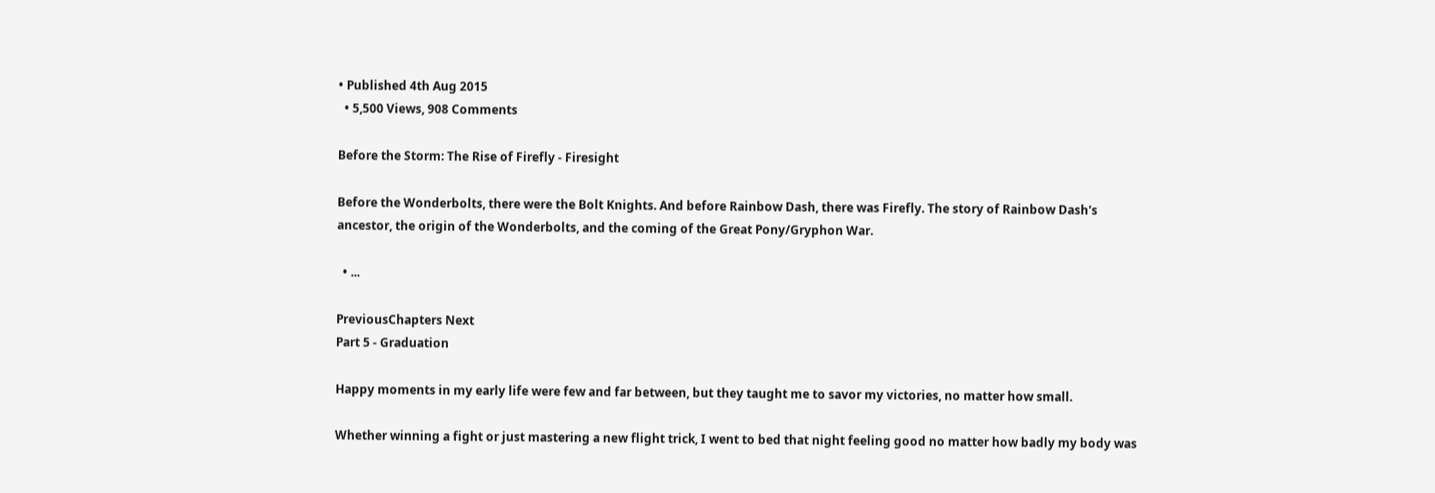• Published 4th Aug 2015
  • 5,500 Views, 908 Comments

Before the Storm: The Rise of Firefly - Firesight

Before the Wonderbolts, there were the Bolt Knights. And before Rainbow Dash, there was Firefly. The story of Rainbow Dash's ancestor, the origin of the Wonderbolts, and the coming of the Great Pony/Gryphon War.

  • ...

PreviousChapters Next
Part 5 - Graduation

Happy moments in my early life were few and far between, but they taught me to savor my victories, no matter how small.

Whether winning a fight or just mastering a new flight trick, I went to bed that night feeling good no matter how badly my body was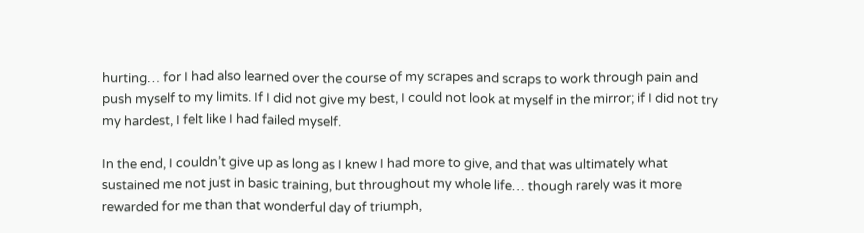hurting… for I had also learned over the course of my scrapes and scraps to work through pain and push myself to my limits. If I did not give my best, I could not look at myself in the mirror; if I did not try my hardest, I felt like I had failed myself.

In the end, I couldn’t give up as long as I knew I had more to give, and that was ultimately what sustained me not just in basic training, but throughout my whole life… though rarely was it more rewarded for me than that wonderful day of triumph,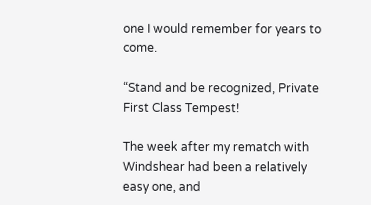one I would remember for years to come.

“Stand and be recognized, Private First Class Tempest!

The week after my rematch with Windshear had been a relatively easy one, and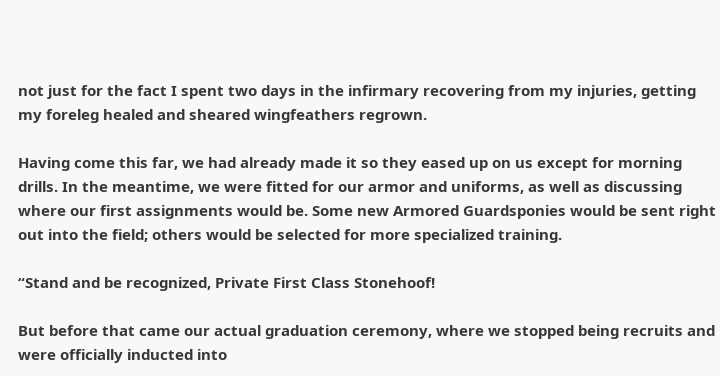not just for the fact I spent two days in the infirmary recovering from my injuries, getting my foreleg healed and sheared wingfeathers regrown.

Having come this far, we had already made it so they eased up on us except for morning drills. In the meantime, we were fitted for our armor and uniforms, as well as discussing where our first assignments would be. Some new Armored Guardsponies would be sent right out into the field; others would be selected for more specialized training.

“Stand and be recognized, Private First Class Stonehoof!

But before that came our actual graduation ceremony, where we stopped being recruits and were officially inducted into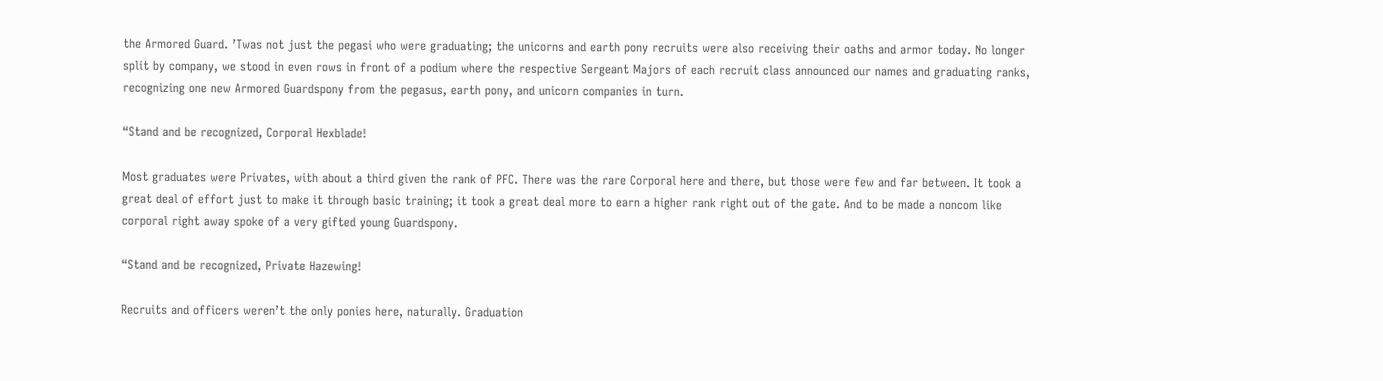the Armored Guard. ’Twas not just the pegasi who were graduating; the unicorns and earth pony recruits were also receiving their oaths and armor today. No longer split by company, we stood in even rows in front of a podium where the respective Sergeant Majors of each recruit class announced our names and graduating ranks, recognizing one new Armored Guardspony from the pegasus, earth pony, and unicorn companies in turn.

“Stand and be recognized, Corporal Hexblade!

Most graduates were Privates, with about a third given the rank of PFC. There was the rare Corporal here and there, but those were few and far between. It took a great deal of effort just to make it through basic training; it took a great deal more to earn a higher rank right out of the gate. And to be made a noncom like corporal right away spoke of a very gifted young Guardspony.

“Stand and be recognized, Private Hazewing!

Recruits and officers weren’t the only ponies here, naturally. Graduation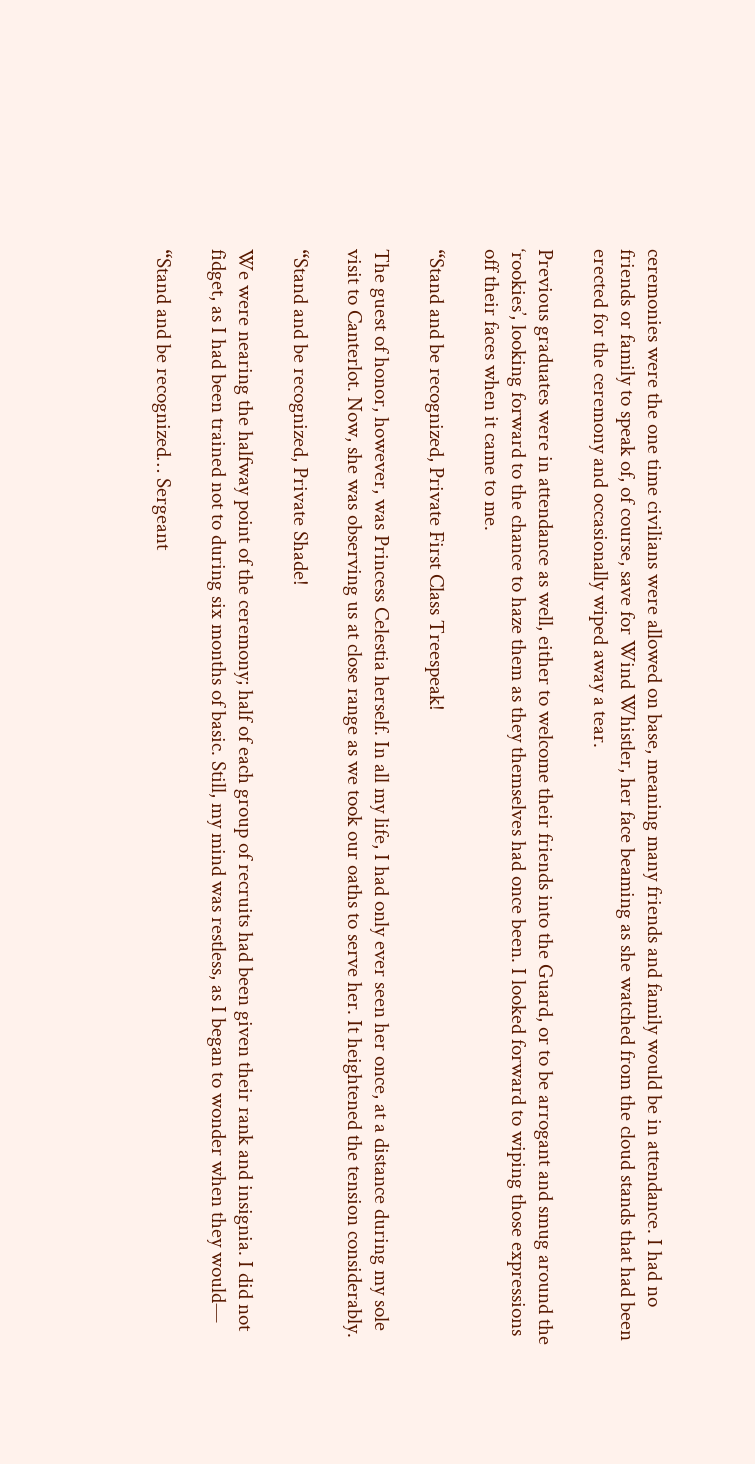ceremonies were the one time civilians were allowed on base, meaning many friends and family would be in attendance. I had no friends or family to speak of, of course, save for Wind Whistler, her face beaming as she watched from the cloud stands that had been erected for the ceremony and occasionally wiped away a tear.

Previous graduates were in attendance as well, either to welcome their friends into the Guard, or to be arrogant and smug around the ‘rookies’, looking forward to the chance to haze them as they themselves had once been. I looked forward to wiping those expressions off their faces when it came to me.

“Stand and be recognized, Private First Class Treespeak!

The guest of honor, however, was Princess Celestia herself. In all my life, I had only ever seen her once, at a distance during my sole visit to Canterlot. Now, she was observing us at close range as we took our oaths to serve her. It heightened the tension considerably.

“Stand and be recognized, Private Shade!

We were nearing the halfway point of the ceremony; half of each group of recruits had been given their rank and insignia. I did not fidget, as I had been trained not to during six months of basic. Still, my mind was restless, as I began to wonder when they would—

“Stand and be recognized… Sergeant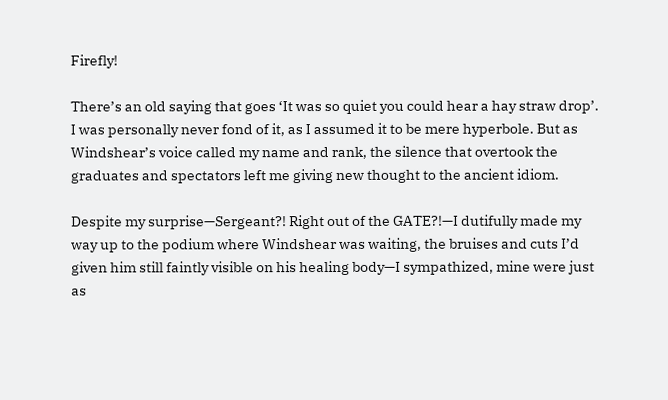Firefly!

There’s an old saying that goes ‘It was so quiet you could hear a hay straw drop’. I was personally never fond of it, as I assumed it to be mere hyperbole. But as Windshear’s voice called my name and rank, the silence that overtook the graduates and spectators left me giving new thought to the ancient idiom.

Despite my surprise—Sergeant?! Right out of the GATE?!—I dutifully made my way up to the podium where Windshear was waiting, the bruises and cuts I’d given him still faintly visible on his healing body—I sympathized, mine were just as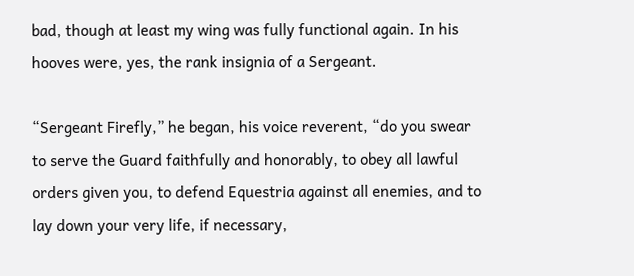bad, though at least my wing was fully functional again. In his hooves were, yes, the rank insignia of a Sergeant.

“Sergeant Firefly,” he began, his voice reverent, “do you swear to serve the Guard faithfully and honorably, to obey all lawful orders given you, to defend Equestria against all enemies, and to lay down your very life, if necessary,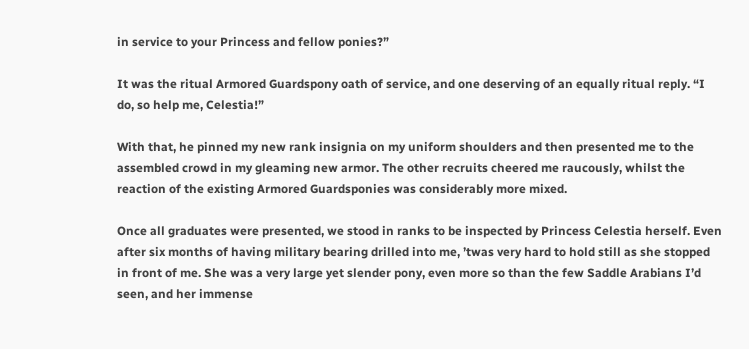in service to your Princess and fellow ponies?”

It was the ritual Armored Guardspony oath of service, and one deserving of an equally ritual reply. “I do, so help me, Celestia!”

With that, he pinned my new rank insignia on my uniform shoulders and then presented me to the assembled crowd in my gleaming new armor. The other recruits cheered me raucously, whilst the reaction of the existing Armored Guardsponies was considerably more mixed.

Once all graduates were presented, we stood in ranks to be inspected by Princess Celestia herself. Even after six months of having military bearing drilled into me, ’twas very hard to hold still as she stopped in front of me. She was a very large yet slender pony, even more so than the few Saddle Arabians I’d seen, and her immense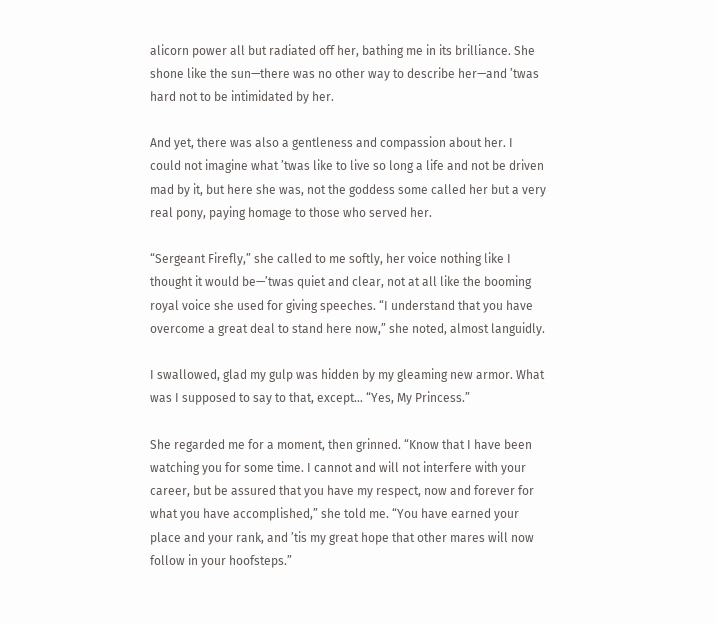alicorn power all but radiated off her, bathing me in its brilliance. She shone like the sun—there was no other way to describe her—and ’twas hard not to be intimidated by her.

And yet, there was also a gentleness and compassion about her. I could not imagine what ’twas like to live so long a life and not be driven mad by it, but here she was, not the goddess some called her but a very real pony, paying homage to those who served her.

“Sergeant Firefly,” she called to me softly, her voice nothing like I thought it would be—’twas quiet and clear, not at all like the booming royal voice she used for giving speeches. “I understand that you have overcome a great deal to stand here now,” she noted, almost languidly.

I swallowed, glad my gulp was hidden by my gleaming new armor. What was I supposed to say to that, except… “Yes, My Princess.”

She regarded me for a moment, then grinned. “Know that I have been watching you for some time. I cannot and will not interfere with your career, but be assured that you have my respect, now and forever for what you have accomplished,” she told me. “You have earned your place and your rank, and ’tis my great hope that other mares will now follow in your hoofsteps.”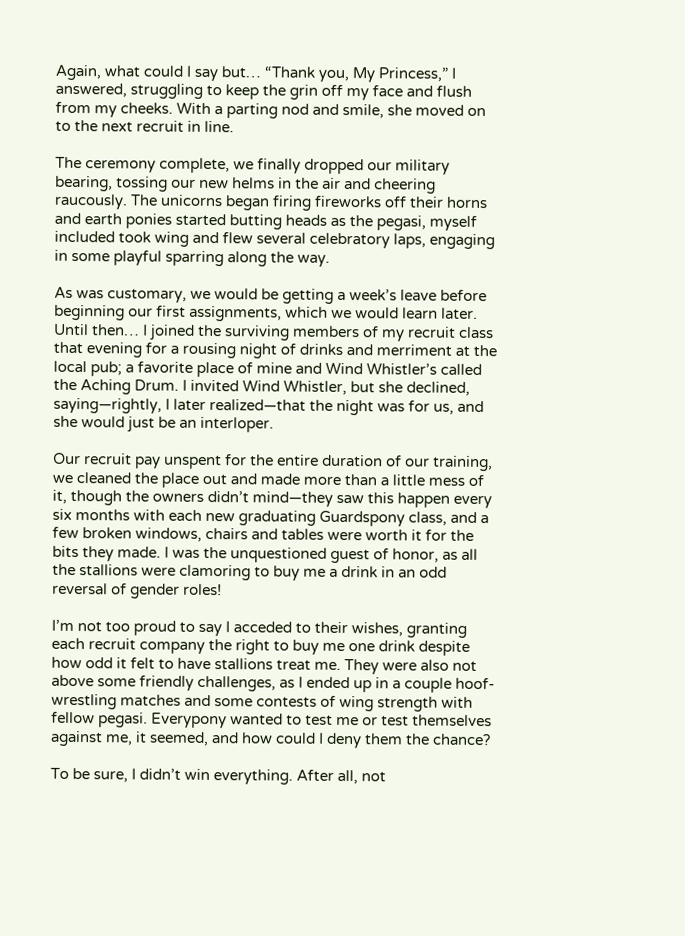Again, what could I say but… “Thank you, My Princess,” I answered, struggling to keep the grin off my face and flush from my cheeks. With a parting nod and smile, she moved on to the next recruit in line.

The ceremony complete, we finally dropped our military bearing, tossing our new helms in the air and cheering raucously. The unicorns began firing fireworks off their horns and earth ponies started butting heads as the pegasi, myself included took wing and flew several celebratory laps, engaging in some playful sparring along the way.

As was customary, we would be getting a week’s leave before beginning our first assignments, which we would learn later. Until then… I joined the surviving members of my recruit class that evening for a rousing night of drinks and merriment at the local pub; a favorite place of mine and Wind Whistler’s called the Aching Drum. I invited Wind Whistler, but she declined, saying—rightly, I later realized—that the night was for us, and she would just be an interloper.

Our recruit pay unspent for the entire duration of our training, we cleaned the place out and made more than a little mess of it, though the owners didn’t mind—they saw this happen every six months with each new graduating Guardspony class, and a few broken windows, chairs and tables were worth it for the bits they made. I was the unquestioned guest of honor, as all the stallions were clamoring to buy me a drink in an odd reversal of gender roles!

I’m not too proud to say I acceded to their wishes, granting each recruit company the right to buy me one drink despite how odd it felt to have stallions treat me. They were also not above some friendly challenges, as I ended up in a couple hoof-wrestling matches and some contests of wing strength with fellow pegasi. Everypony wanted to test me or test themselves against me, it seemed, and how could I deny them the chance?

To be sure, I didn’t win everything. After all, not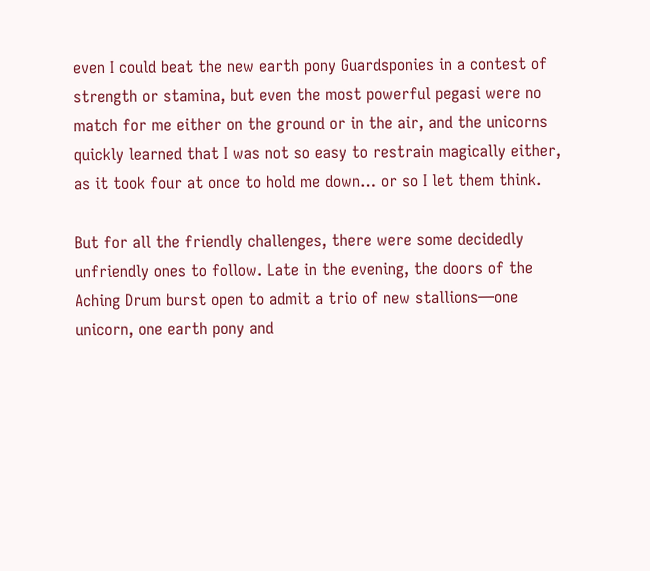even I could beat the new earth pony Guardsponies in a contest of strength or stamina, but even the most powerful pegasi were no match for me either on the ground or in the air, and the unicorns quickly learned that I was not so easy to restrain magically either, as it took four at once to hold me down… or so I let them think.

But for all the friendly challenges, there were some decidedly unfriendly ones to follow. Late in the evening, the doors of the Aching Drum burst open to admit a trio of new stallions—one unicorn, one earth pony and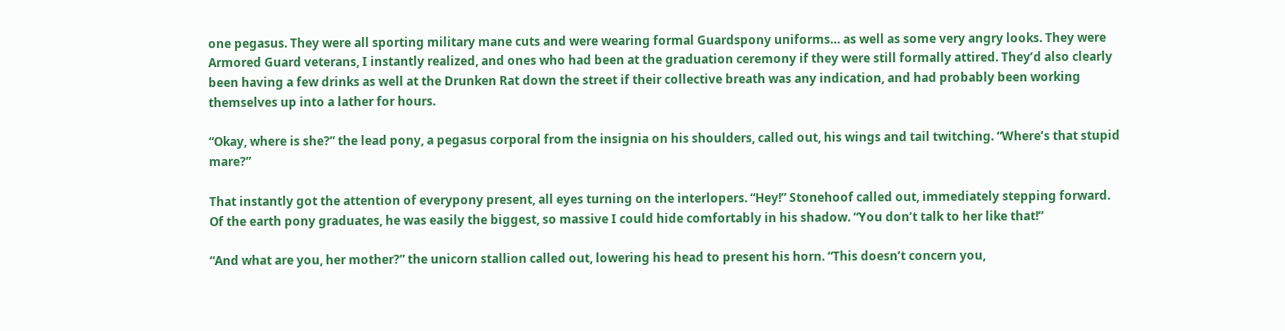one pegasus. They were all sporting military mane cuts and were wearing formal Guardspony uniforms… as well as some very angry looks. They were Armored Guard veterans, I instantly realized, and ones who had been at the graduation ceremony if they were still formally attired. They’d also clearly been having a few drinks as well at the Drunken Rat down the street if their collective breath was any indication, and had probably been working themselves up into a lather for hours.

“Okay, where is she?” the lead pony, a pegasus corporal from the insignia on his shoulders, called out, his wings and tail twitching. “Where’s that stupid mare?”

That instantly got the attention of everypony present, all eyes turning on the interlopers. “Hey!” Stonehoof called out, immediately stepping forward. Of the earth pony graduates, he was easily the biggest, so massive I could hide comfortably in his shadow. “You don’t talk to her like that!”

“And what are you, her mother?” the unicorn stallion called out, lowering his head to present his horn. “This doesn’t concern you,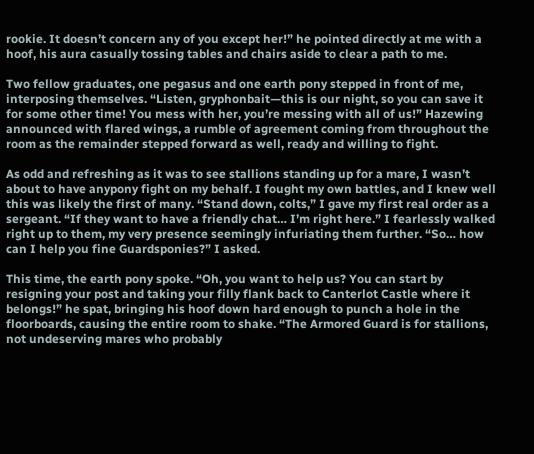rookie. It doesn’t concern any of you except her!” he pointed directly at me with a hoof, his aura casually tossing tables and chairs aside to clear a path to me.

Two fellow graduates, one pegasus and one earth pony stepped in front of me, interposing themselves. “Listen, gryphonbait—this is our night, so you can save it for some other time! You mess with her, you’re messing with all of us!” Hazewing announced with flared wings, a rumble of agreement coming from throughout the room as the remainder stepped forward as well, ready and willing to fight.

As odd and refreshing as it was to see stallions standing up for a mare, I wasn’t about to have anypony fight on my behalf. I fought my own battles, and I knew well this was likely the first of many. “Stand down, colts,” I gave my first real order as a sergeant. “If they want to have a friendly chat… I’m right here.” I fearlessly walked right up to them, my very presence seemingly infuriating them further. “So… how can I help you fine Guardsponies?” I asked.

This time, the earth pony spoke. “Oh, you want to help us? You can start by resigning your post and taking your filly flank back to Canterlot Castle where it belongs!” he spat, bringing his hoof down hard enough to punch a hole in the floorboards, causing the entire room to shake. “The Armored Guard is for stallions, not undeserving mares who probably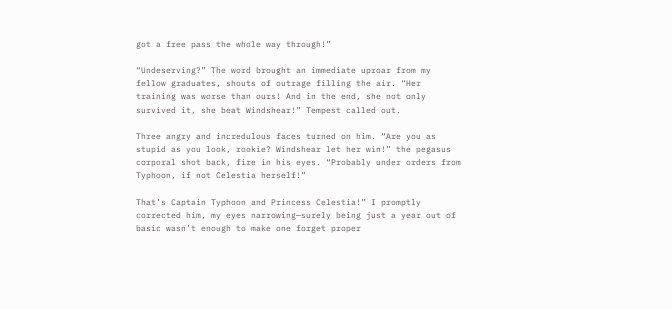got a free pass the whole way through!”

“Undeserving?” The word brought an immediate uproar from my fellow graduates, shouts of outrage filling the air. “Her training was worse than ours! And in the end, she not only survived it, she beat Windshear!” Tempest called out.

Three angry and incredulous faces turned on him. “Are you as stupid as you look, rookie? Windshear let her win!” the pegasus corporal shot back, fire in his eyes. “Probably under orders from Typhoon, if not Celestia herself!”

That’s Captain Typhoon and Princess Celestia!” I promptly corrected him, my eyes narrowing—surely being just a year out of basic wasn’t enough to make one forget proper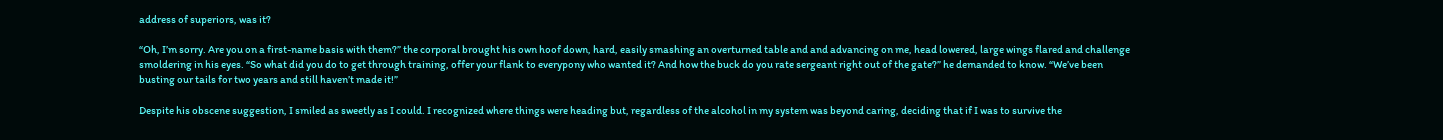address of superiors, was it?

“Oh, I’m sorry. Are you on a first-name basis with them?” the corporal brought his own hoof down, hard, easily smashing an overturned table and and advancing on me, head lowered, large wings flared and challenge smoldering in his eyes. “So what did you do to get through training, offer your flank to everypony who wanted it? And how the buck do you rate sergeant right out of the gate?” he demanded to know. “We’ve been busting our tails for two years and still haven’t made it!”

Despite his obscene suggestion, I smiled as sweetly as I could. I recognized where things were heading but, regardless of the alcohol in my system was beyond caring, deciding that if I was to survive the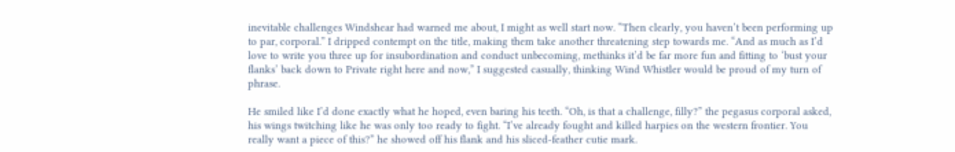inevitable challenges Windshear had warned me about, I might as well start now. “Then clearly, you haven’t been performing up to par, corporal.” I dripped contempt on the title, making them take another threatening step towards me. “And as much as I’d love to write you three up for insubordination and conduct unbecoming, methinks it’d be far more fun and fitting to ‘bust your flanks’ back down to Private right here and now,” I suggested casually, thinking Wind Whistler would be proud of my turn of phrase.

He smiled like I’d done exactly what he hoped, even baring his teeth. “Oh, is that a challenge, filly?” the pegasus corporal asked, his wings twitching like he was only too ready to fight. “I’ve already fought and killed harpies on the western frontier. You really want a piece of this?” he showed off his flank and his sliced-feather cutie mark.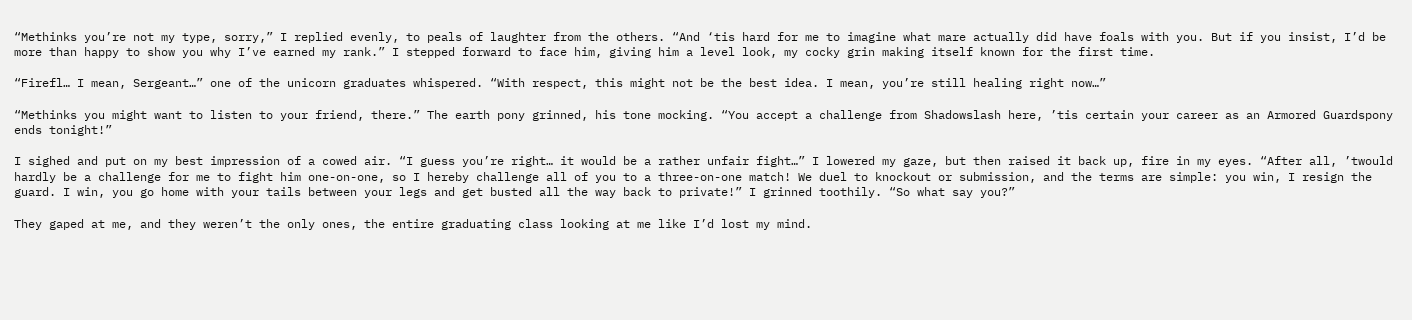“Methinks you’re not my type, sorry,” I replied evenly, to peals of laughter from the others. “And ‘tis hard for me to imagine what mare actually did have foals with you. But if you insist, I’d be more than happy to show you why I’ve earned my rank.” I stepped forward to face him, giving him a level look, my cocky grin making itself known for the first time.

“Firefl… I mean, Sergeant…” one of the unicorn graduates whispered. “With respect, this might not be the best idea. I mean, you’re still healing right now…”

“Methinks you might want to listen to your friend, there.” The earth pony grinned, his tone mocking. “You accept a challenge from Shadowslash here, ’tis certain your career as an Armored Guardspony ends tonight!”

I sighed and put on my best impression of a cowed air. “I guess you’re right… it would be a rather unfair fight…” I lowered my gaze, but then raised it back up, fire in my eyes. “After all, ’twould hardly be a challenge for me to fight him one-on-one, so I hereby challenge all of you to a three-on-one match! We duel to knockout or submission, and the terms are simple: you win, I resign the guard. I win, you go home with your tails between your legs and get busted all the way back to private!” I grinned toothily. “So what say you?”

They gaped at me, and they weren’t the only ones, the entire graduating class looking at me like I’d lost my mind.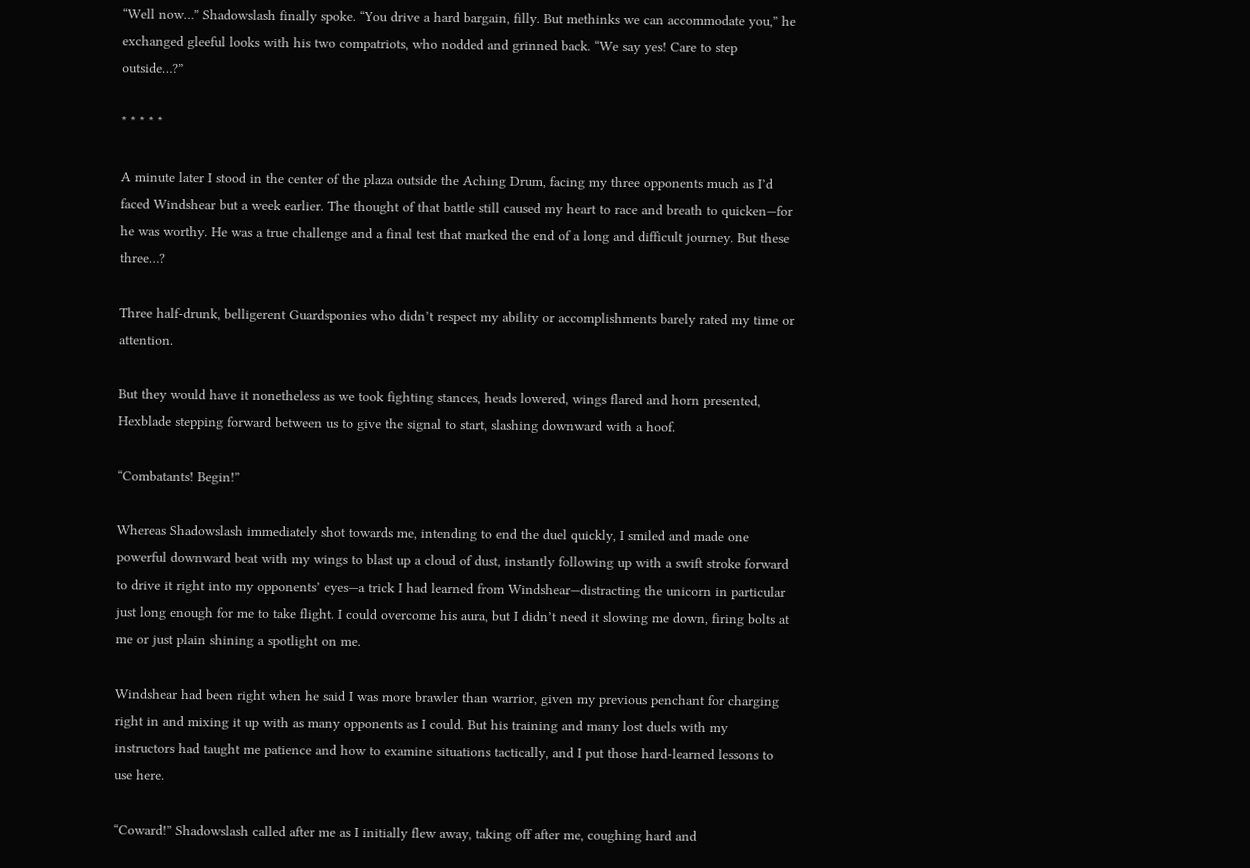“Well now…” Shadowslash finally spoke. “You drive a hard bargain, filly. But methinks we can accommodate you,” he exchanged gleeful looks with his two compatriots, who nodded and grinned back. “We say yes! Care to step outside…?”

* * * * *

A minute later I stood in the center of the plaza outside the Aching Drum, facing my three opponents much as I’d faced Windshear but a week earlier. The thought of that battle still caused my heart to race and breath to quicken—for he was worthy. He was a true challenge and a final test that marked the end of a long and difficult journey. But these three…?

Three half-drunk, belligerent Guardsponies who didn’t respect my ability or accomplishments barely rated my time or attention.

But they would have it nonetheless as we took fighting stances, heads lowered, wings flared and horn presented, Hexblade stepping forward between us to give the signal to start, slashing downward with a hoof.

“Combatants! Begin!”

Whereas Shadowslash immediately shot towards me, intending to end the duel quickly, I smiled and made one powerful downward beat with my wings to blast up a cloud of dust, instantly following up with a swift stroke forward to drive it right into my opponents’ eyes—a trick I had learned from Windshear—distracting the unicorn in particular just long enough for me to take flight. I could overcome his aura, but I didn’t need it slowing me down, firing bolts at me or just plain shining a spotlight on me.

Windshear had been right when he said I was more brawler than warrior, given my previous penchant for charging right in and mixing it up with as many opponents as I could. But his training and many lost duels with my instructors had taught me patience and how to examine situations tactically, and I put those hard-learned lessons to use here.

“Coward!” Shadowslash called after me as I initially flew away, taking off after me, coughing hard and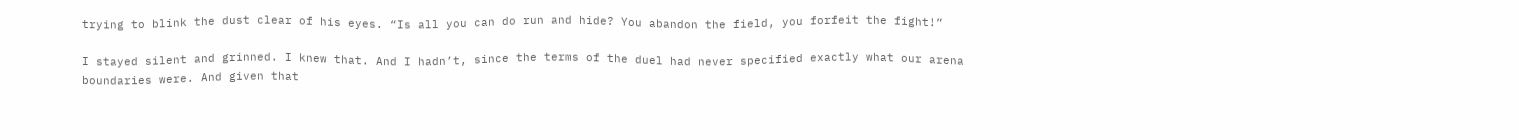trying to blink the dust clear of his eyes. “Is all you can do run and hide? You abandon the field, you forfeit the fight!”

I stayed silent and grinned. I knew that. And I hadn’t, since the terms of the duel had never specified exactly what our arena boundaries were. And given that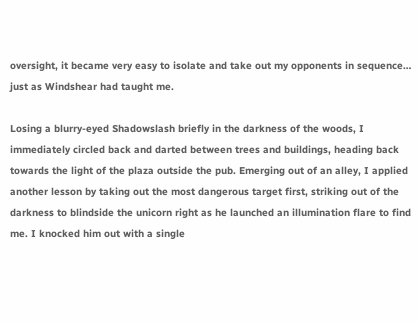oversight, it became very easy to isolate and take out my opponents in sequence… just as Windshear had taught me.

Losing a blurry-eyed Shadowslash briefly in the darkness of the woods, I immediately circled back and darted between trees and buildings, heading back towards the light of the plaza outside the pub. Emerging out of an alley, I applied another lesson by taking out the most dangerous target first, striking out of the darkness to blindside the unicorn right as he launched an illumination flare to find me. I knocked him out with a single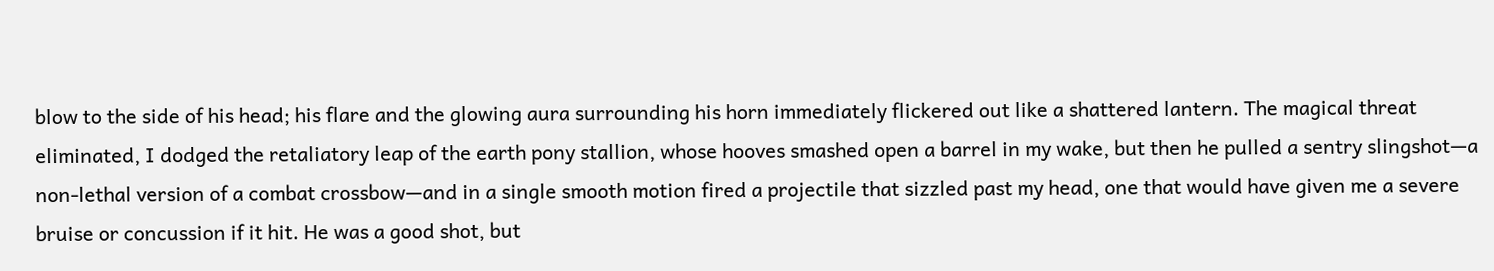blow to the side of his head; his flare and the glowing aura surrounding his horn immediately flickered out like a shattered lantern. The magical threat eliminated, I dodged the retaliatory leap of the earth pony stallion, whose hooves smashed open a barrel in my wake, but then he pulled a sentry slingshot—a non-lethal version of a combat crossbow—and in a single smooth motion fired a projectile that sizzled past my head, one that would have given me a severe bruise or concussion if it hit. He was a good shot, but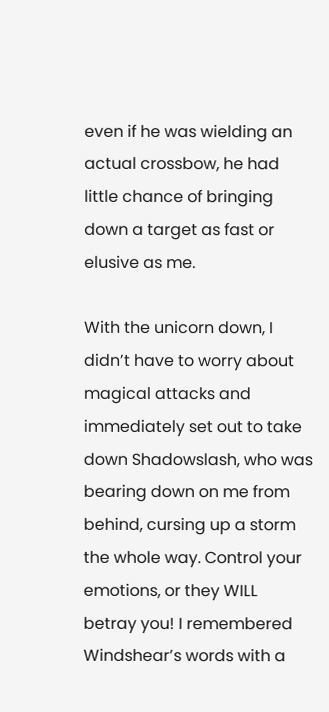even if he was wielding an actual crossbow, he had little chance of bringing down a target as fast or elusive as me.

With the unicorn down, I didn’t have to worry about magical attacks and immediately set out to take down Shadowslash, who was bearing down on me from behind, cursing up a storm the whole way. Control your emotions, or they WILL betray you! I remembered Windshear’s words with a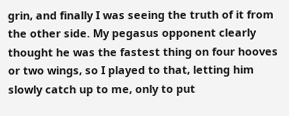grin, and finally I was seeing the truth of it from the other side. My pegasus opponent clearly thought he was the fastest thing on four hooves or two wings, so I played to that, letting him slowly catch up to me, only to put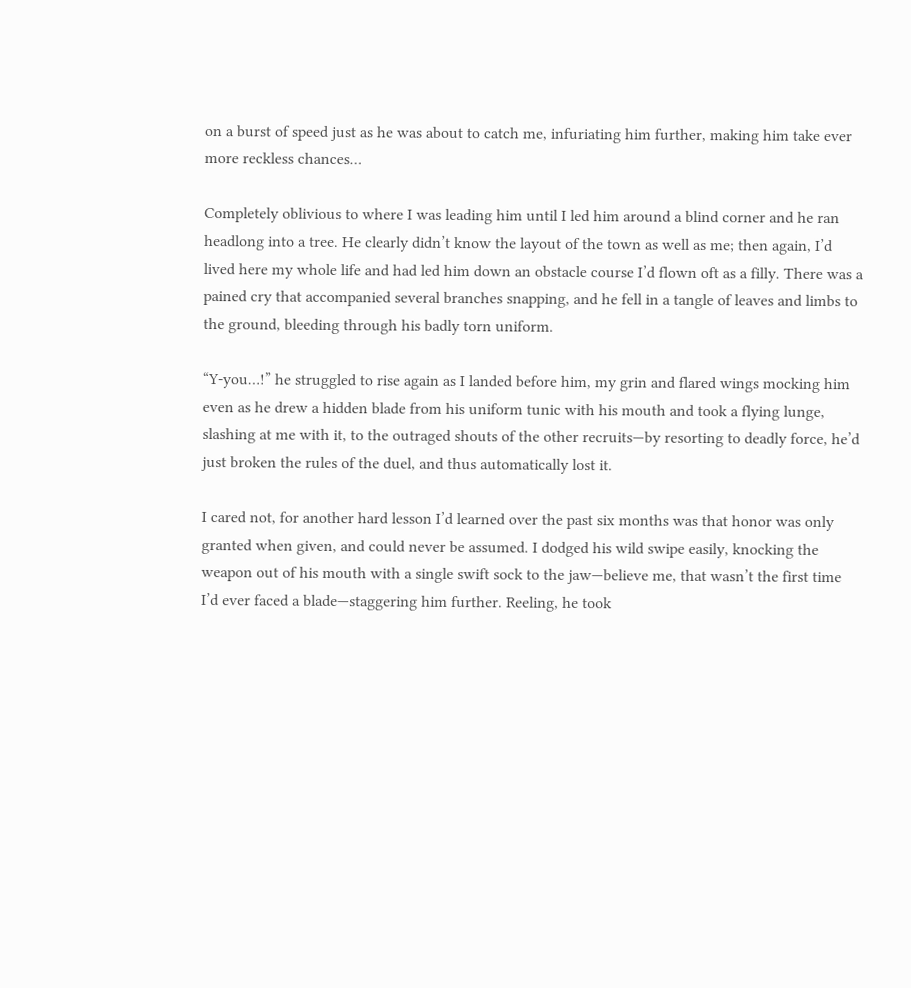on a burst of speed just as he was about to catch me, infuriating him further, making him take ever more reckless chances…

Completely oblivious to where I was leading him until I led him around a blind corner and he ran headlong into a tree. He clearly didn’t know the layout of the town as well as me; then again, I’d lived here my whole life and had led him down an obstacle course I’d flown oft as a filly. There was a pained cry that accompanied several branches snapping, and he fell in a tangle of leaves and limbs to the ground, bleeding through his badly torn uniform.

“Y-you…!” he struggled to rise again as I landed before him, my grin and flared wings mocking him even as he drew a hidden blade from his uniform tunic with his mouth and took a flying lunge, slashing at me with it, to the outraged shouts of the other recruits—by resorting to deadly force, he’d just broken the rules of the duel, and thus automatically lost it.

I cared not, for another hard lesson I’d learned over the past six months was that honor was only granted when given, and could never be assumed. I dodged his wild swipe easily, knocking the weapon out of his mouth with a single swift sock to the jaw—believe me, that wasn’t the first time I’d ever faced a blade—staggering him further. Reeling, he took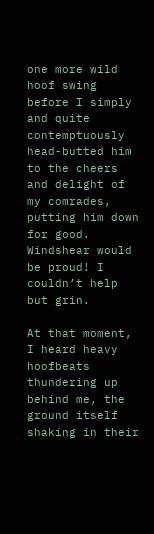one more wild hoof swing before I simply and quite contemptuously head-butted him to the cheers and delight of my comrades, putting him down for good. Windshear would be proud! I couldn’t help but grin.

At that moment, I heard heavy hoofbeats thundering up behind me, the ground itself shaking in their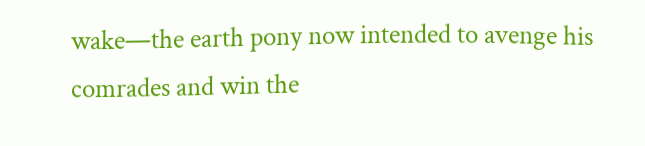wake—the earth pony now intended to avenge his comrades and win the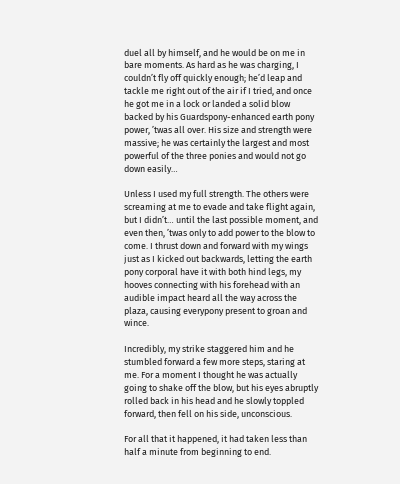duel all by himself, and he would be on me in bare moments. As hard as he was charging, I couldn’t fly off quickly enough; he’d leap and tackle me right out of the air if I tried, and once he got me in a lock or landed a solid blow backed by his Guardspony-enhanced earth pony power, ’twas all over. His size and strength were massive; he was certainly the largest and most powerful of the three ponies and would not go down easily…

Unless I used my full strength. The others were screaming at me to evade and take flight again, but I didn’t… until the last possible moment, and even then, ’twas only to add power to the blow to come. I thrust down and forward with my wings just as I kicked out backwards, letting the earth pony corporal have it with both hind legs, my hooves connecting with his forehead with an audible impact heard all the way across the plaza, causing everypony present to groan and wince.

Incredibly, my strike staggered him and he stumbled forward a few more steps, staring at me. For a moment I thought he was actually going to shake off the blow, but his eyes abruptly rolled back in his head and he slowly toppled forward, then fell on his side, unconscious.

For all that it happened, it had taken less than half a minute from beginning to end.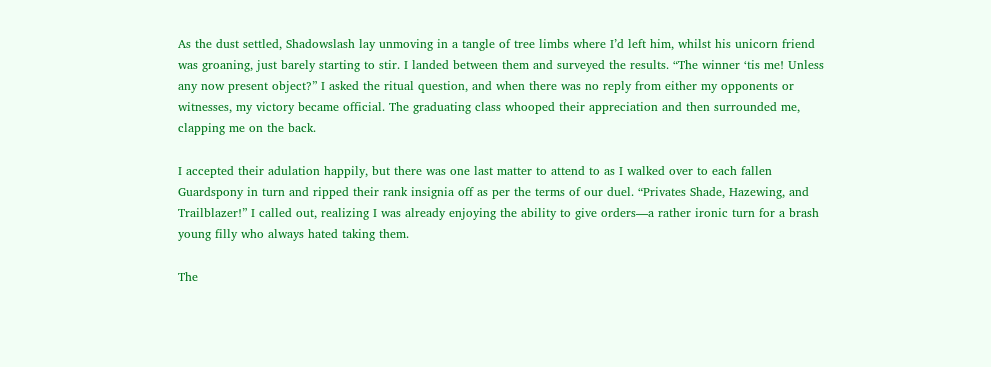As the dust settled, Shadowslash lay unmoving in a tangle of tree limbs where I’d left him, whilst his unicorn friend was groaning, just barely starting to stir. I landed between them and surveyed the results. “The winner ‘tis me! Unless any now present object?” I asked the ritual question, and when there was no reply from either my opponents or witnesses, my victory became official. The graduating class whooped their appreciation and then surrounded me, clapping me on the back.

I accepted their adulation happily, but there was one last matter to attend to as I walked over to each fallen Guardspony in turn and ripped their rank insignia off as per the terms of our duel. “Privates Shade, Hazewing, and Trailblazer!” I called out, realizing I was already enjoying the ability to give orders—a rather ironic turn for a brash young filly who always hated taking them.

The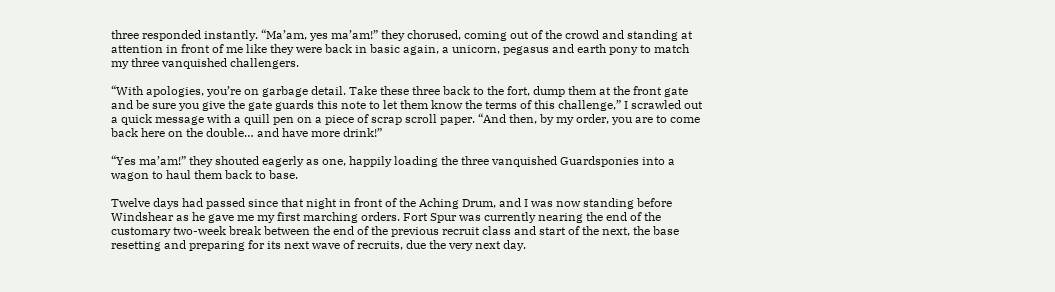three responded instantly. “Ma’am, yes ma’am!” they chorused, coming out of the crowd and standing at attention in front of me like they were back in basic again, a unicorn, pegasus and earth pony to match my three vanquished challengers.

“With apologies, you’re on garbage detail. Take these three back to the fort, dump them at the front gate and be sure you give the gate guards this note to let them know the terms of this challenge,” I scrawled out a quick message with a quill pen on a piece of scrap scroll paper. “And then, by my order, you are to come back here on the double… and have more drink!”

“Yes ma’am!” they shouted eagerly as one, happily loading the three vanquished Guardsponies into a wagon to haul them back to base.

Twelve days had passed since that night in front of the Aching Drum, and I was now standing before Windshear as he gave me my first marching orders. Fort Spur was currently nearing the end of the customary two-week break between the end of the previous recruit class and start of the next, the base resetting and preparing for its next wave of recruits, due the very next day.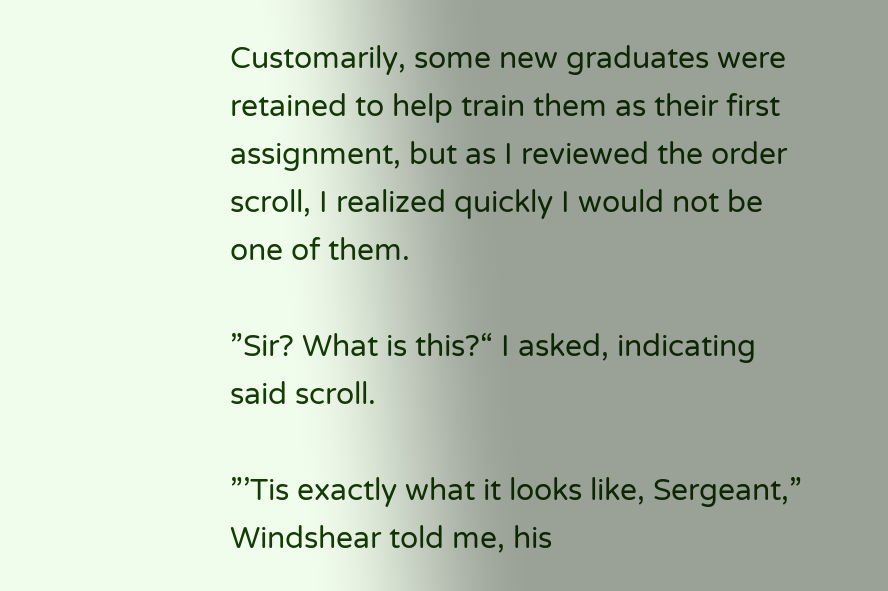Customarily, some new graduates were retained to help train them as their first assignment, but as I reviewed the order scroll, I realized quickly I would not be one of them.

”Sir? What is this?“ I asked, indicating said scroll.

”’Tis exactly what it looks like, Sergeant,” Windshear told me, his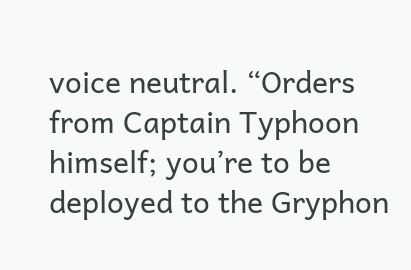voice neutral. “Orders from Captain Typhoon himself; you’re to be deployed to the Gryphon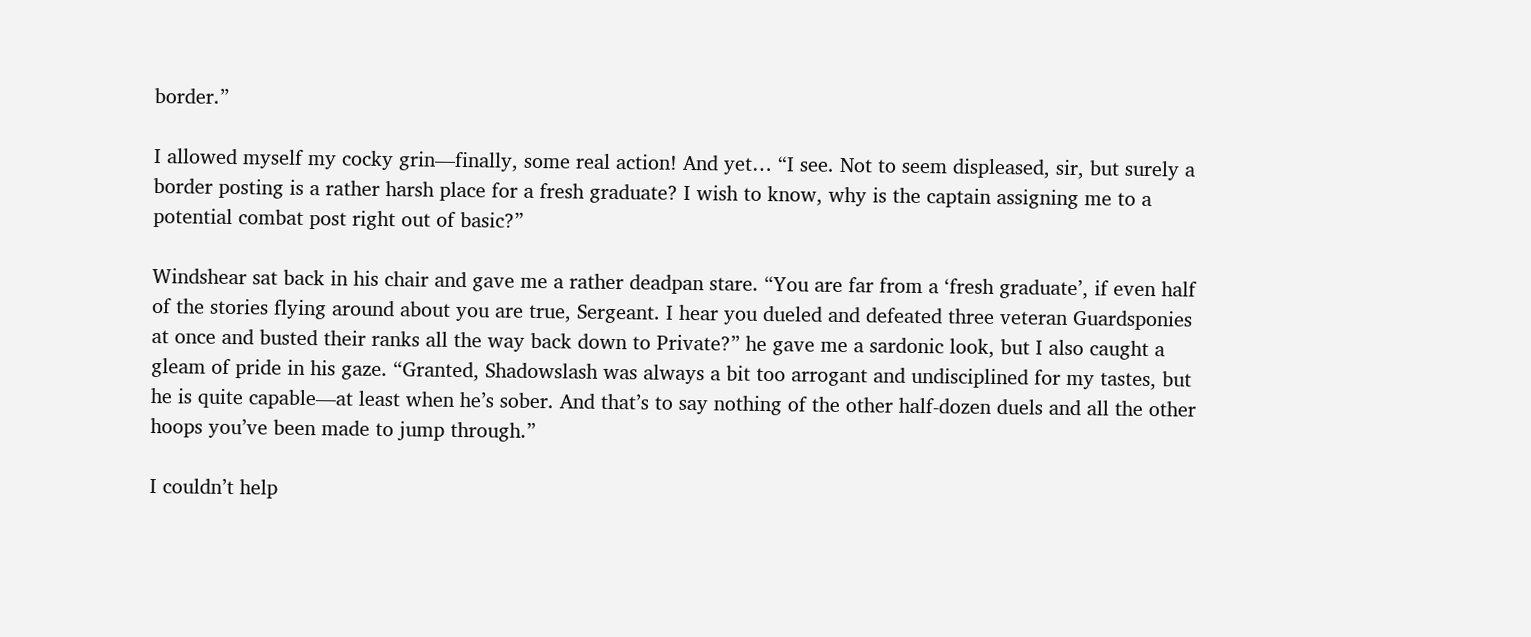border.”

I allowed myself my cocky grin—finally, some real action! And yet… “I see. Not to seem displeased, sir, but surely a border posting is a rather harsh place for a fresh graduate? I wish to know, why is the captain assigning me to a potential combat post right out of basic?”

Windshear sat back in his chair and gave me a rather deadpan stare. “You are far from a ‘fresh graduate’, if even half of the stories flying around about you are true, Sergeant. I hear you dueled and defeated three veteran Guardsponies at once and busted their ranks all the way back down to Private?” he gave me a sardonic look, but I also caught a gleam of pride in his gaze. “Granted, Shadowslash was always a bit too arrogant and undisciplined for my tastes, but he is quite capable—at least when he’s sober. And that’s to say nothing of the other half-dozen duels and all the other hoops you’ve been made to jump through.”

I couldn’t help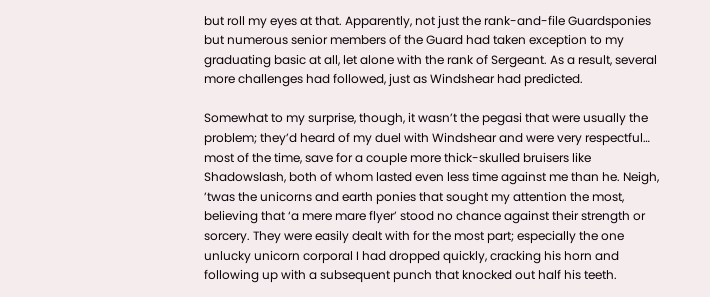but roll my eyes at that. Apparently, not just the rank-and-file Guardsponies but numerous senior members of the Guard had taken exception to my graduating basic at all, let alone with the rank of Sergeant. As a result, several more challenges had followed, just as Windshear had predicted.

Somewhat to my surprise, though, it wasn’t the pegasi that were usually the problem; they’d heard of my duel with Windshear and were very respectful… most of the time, save for a couple more thick-skulled bruisers like Shadowslash, both of whom lasted even less time against me than he. Neigh, ’twas the unicorns and earth ponies that sought my attention the most, believing that ‘a mere mare flyer’ stood no chance against their strength or sorcery. They were easily dealt with for the most part; especially the one unlucky unicorn corporal I had dropped quickly, cracking his horn and following up with a subsequent punch that knocked out half his teeth.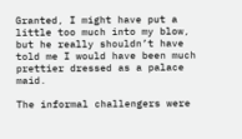Granted, I might have put a little too much into my blow, but he really shouldn’t have told me I would have been much prettier dressed as a palace maid.

The informal challengers were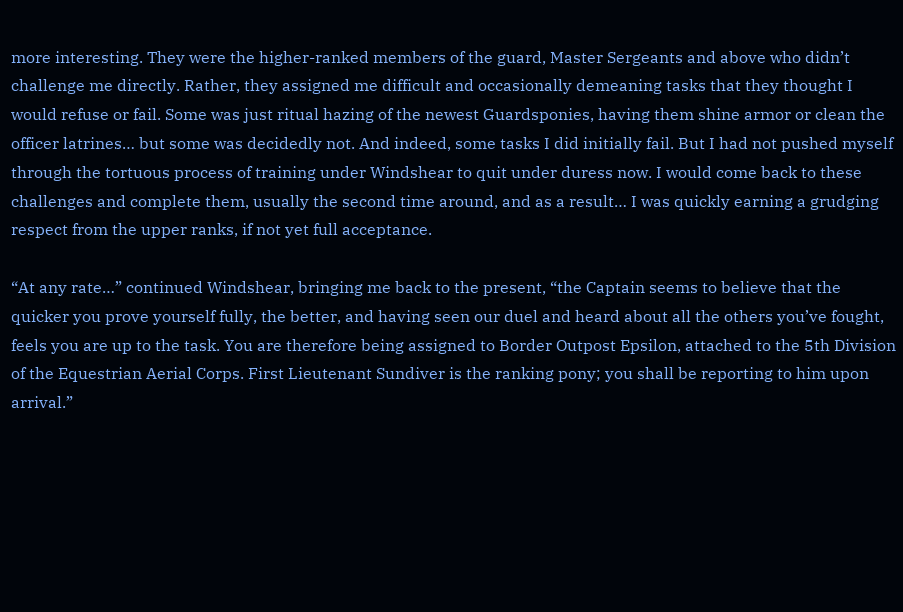more interesting. They were the higher-ranked members of the guard, Master Sergeants and above who didn’t challenge me directly. Rather, they assigned me difficult and occasionally demeaning tasks that they thought I would refuse or fail. Some was just ritual hazing of the newest Guardsponies, having them shine armor or clean the officer latrines… but some was decidedly not. And indeed, some tasks I did initially fail. But I had not pushed myself through the tortuous process of training under Windshear to quit under duress now. I would come back to these challenges and complete them, usually the second time around, and as a result… I was quickly earning a grudging respect from the upper ranks, if not yet full acceptance.

“At any rate…” continued Windshear, bringing me back to the present, “the Captain seems to believe that the quicker you prove yourself fully, the better, and having seen our duel and heard about all the others you’ve fought, feels you are up to the task. You are therefore being assigned to Border Outpost Epsilon, attached to the 5th Division of the Equestrian Aerial Corps. First Lieutenant Sundiver is the ranking pony; you shall be reporting to him upon arrival.”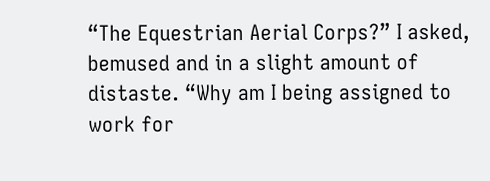“The Equestrian Aerial Corps?” I asked, bemused and in a slight amount of distaste. “Why am I being assigned to work for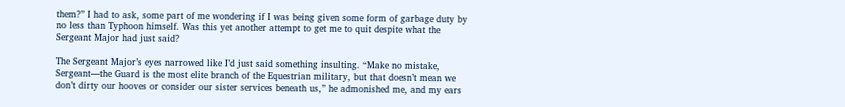them?” I had to ask, some part of me wondering if I was being given some form of garbage duty by no less than Typhoon himself. Was this yet another attempt to get me to quit despite what the Sergeant Major had just said?

The Sergeant Major’s eyes narrowed like I’d just said something insulting. “Make no mistake, Sergeant—the Guard is the most elite branch of the Equestrian military, but that doesn’t mean we don’t dirty our hooves or consider our sister services beneath us,” he admonished me, and my ears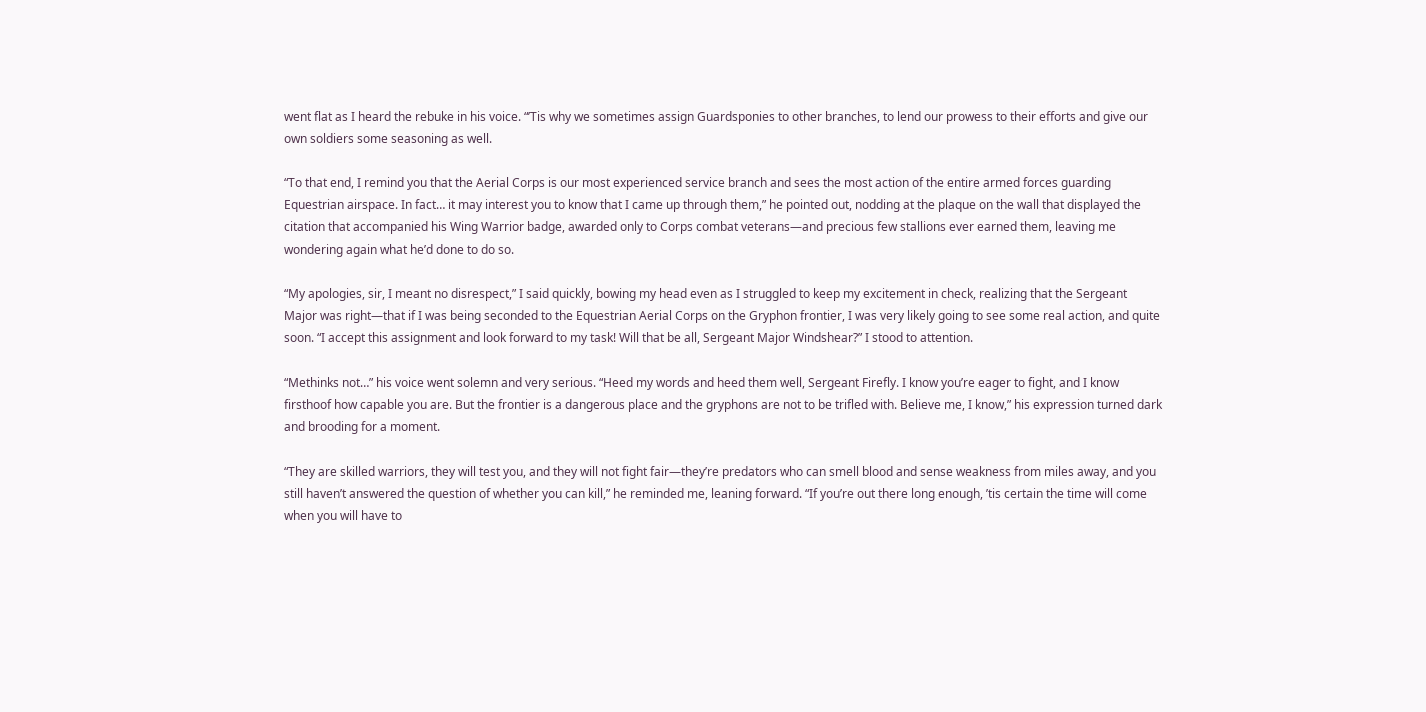went flat as I heard the rebuke in his voice. “’Tis why we sometimes assign Guardsponies to other branches, to lend our prowess to their efforts and give our own soldiers some seasoning as well.

“To that end, I remind you that the Aerial Corps is our most experienced service branch and sees the most action of the entire armed forces guarding Equestrian airspace. In fact… it may interest you to know that I came up through them,” he pointed out, nodding at the plaque on the wall that displayed the citation that accompanied his Wing Warrior badge, awarded only to Corps combat veterans—and precious few stallions ever earned them, leaving me wondering again what he’d done to do so.

“My apologies, sir, I meant no disrespect,” I said quickly, bowing my head even as I struggled to keep my excitement in check, realizing that the Sergeant Major was right—that if I was being seconded to the Equestrian Aerial Corps on the Gryphon frontier, I was very likely going to see some real action, and quite soon. “I accept this assignment and look forward to my task! Will that be all, Sergeant Major Windshear?” I stood to attention.

“Methinks not…” his voice went solemn and very serious. “Heed my words and heed them well, Sergeant Firefly. I know you’re eager to fight, and I know firsthoof how capable you are. But the frontier is a dangerous place and the gryphons are not to be trifled with. Believe me, I know,” his expression turned dark and brooding for a moment.

“They are skilled warriors, they will test you, and they will not fight fair—they’re predators who can smell blood and sense weakness from miles away, and you still haven’t answered the question of whether you can kill,” he reminded me, leaning forward. “If you’re out there long enough, ’tis certain the time will come when you will have to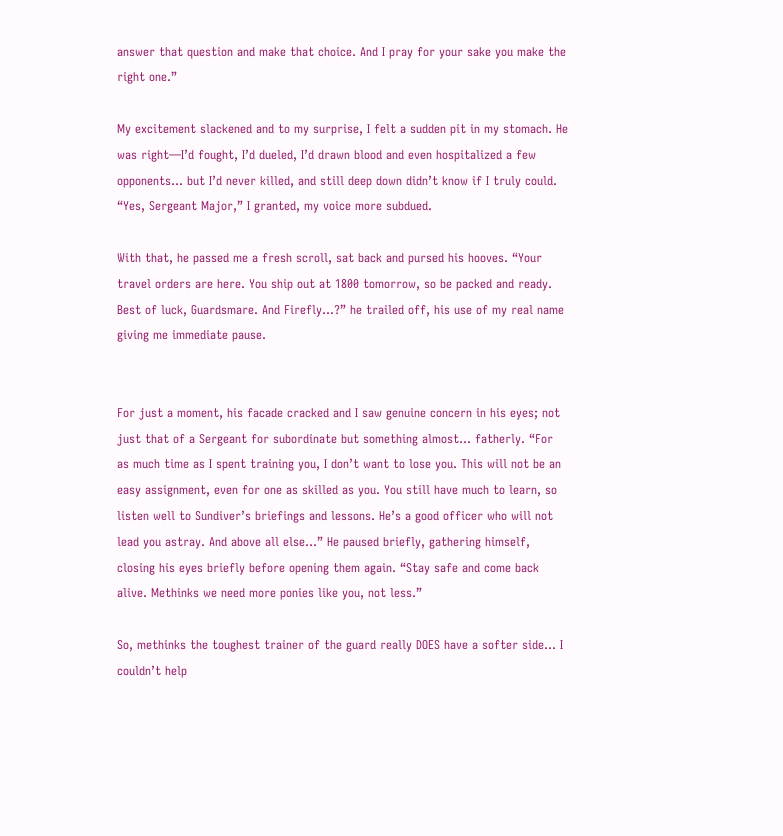answer that question and make that choice. And I pray for your sake you make the right one.”

My excitement slackened and to my surprise, I felt a sudden pit in my stomach. He was right—I’d fought, I’d dueled, I’d drawn blood and even hospitalized a few opponents… but I’d never killed, and still deep down didn’t know if I truly could. “Yes, Sergeant Major,” I granted, my voice more subdued.

With that, he passed me a fresh scroll, sat back and pursed his hooves. “Your travel orders are here. You ship out at 1800 tomorrow, so be packed and ready. Best of luck, Guardsmare. And Firefly…?” he trailed off, his use of my real name giving me immediate pause.


For just a moment, his facade cracked and I saw genuine concern in his eyes; not just that of a Sergeant for subordinate but something almost… fatherly. “For as much time as I spent training you, I don’t want to lose you. This will not be an easy assignment, even for one as skilled as you. You still have much to learn, so listen well to Sundiver’s briefings and lessons. He’s a good officer who will not lead you astray. And above all else…” He paused briefly, gathering himself, closing his eyes briefly before opening them again. “Stay safe and come back alive. Methinks we need more ponies like you, not less.”

So, methinks the toughest trainer of the guard really DOES have a softer side… I couldn’t help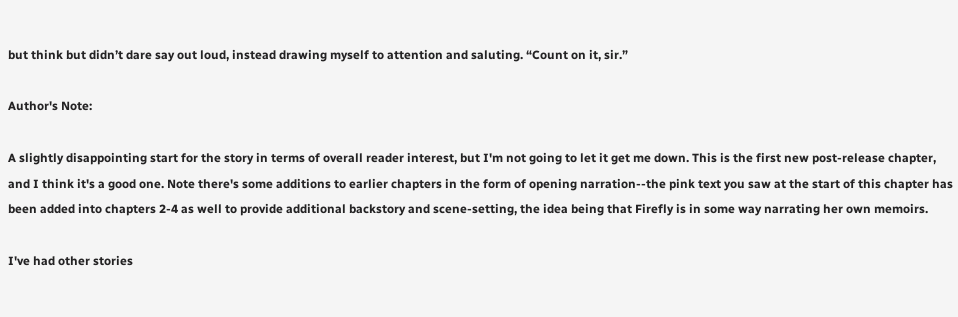but think but didn’t dare say out loud, instead drawing myself to attention and saluting. “Count on it, sir.”

Author's Note:

A slightly disappointing start for the story in terms of overall reader interest, but I'm not going to let it get me down. This is the first new post-release chapter, and I think it's a good one. Note there's some additions to earlier chapters in the form of opening narration--the pink text you saw at the start of this chapter has been added into chapters 2-4 as well to provide additional backstory and scene-setting, the idea being that Firefly is in some way narrating her own memoirs.

I've had other stories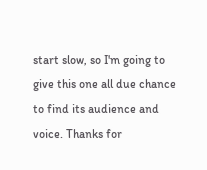start slow, so I'm going to give this one all due chance to find its audience and voice. Thanks for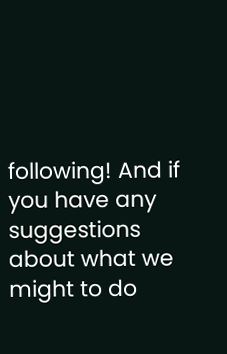following! And if you have any suggestions about what we might to do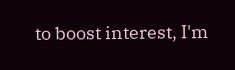to boost interest, I'm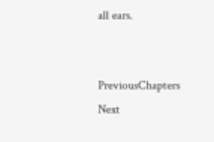all ears.


PreviousChapters Next